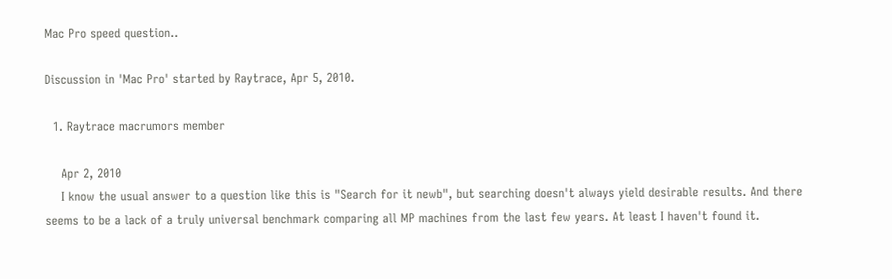Mac Pro speed question..

Discussion in 'Mac Pro' started by Raytrace, Apr 5, 2010.

  1. Raytrace macrumors member

    Apr 2, 2010
    I know the usual answer to a question like this is "Search for it newb", but searching doesn't always yield desirable results. And there seems to be a lack of a truly universal benchmark comparing all MP machines from the last few years. At least I haven't found it.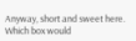Anyway, short and sweet here. Which box would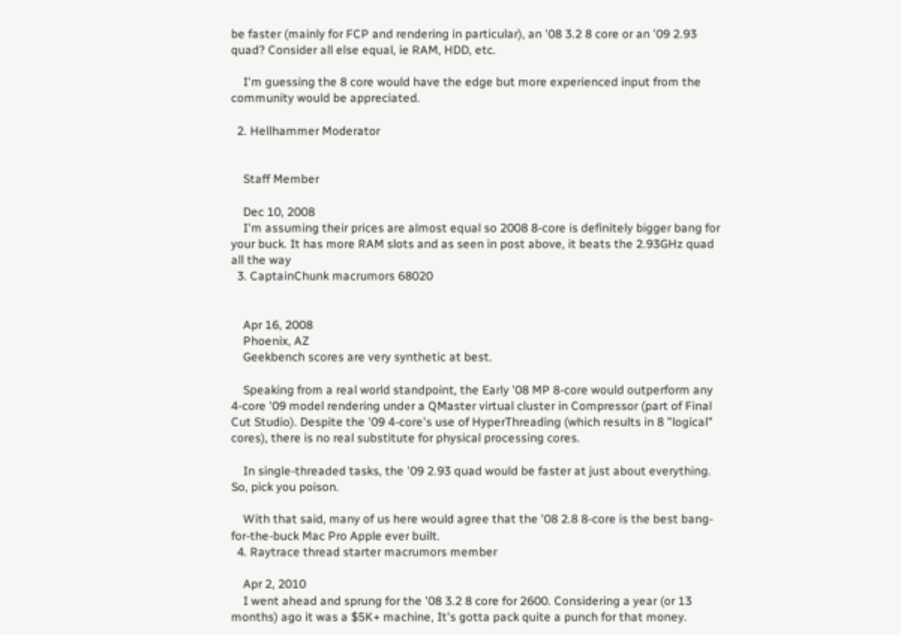be faster (mainly for FCP and rendering in particular), an '08 3.2 8 core or an '09 2.93 quad? Consider all else equal, ie RAM, HDD, etc.

    I'm guessing the 8 core would have the edge but more experienced input from the community would be appreciated.

  2. Hellhammer Moderator


    Staff Member

    Dec 10, 2008
    I'm assuming their prices are almost equal so 2008 8-core is definitely bigger bang for your buck. It has more RAM slots and as seen in post above, it beats the 2.93GHz quad all the way
  3. CaptainChunk macrumors 68020


    Apr 16, 2008
    Phoenix, AZ
    Geekbench scores are very synthetic at best.

    Speaking from a real world standpoint, the Early '08 MP 8-core would outperform any 4-core '09 model rendering under a QMaster virtual cluster in Compressor (part of Final Cut Studio). Despite the '09 4-core's use of HyperThreading (which results in 8 "logical" cores), there is no real substitute for physical processing cores.

    In single-threaded tasks, the '09 2.93 quad would be faster at just about everything. So, pick you poison.

    With that said, many of us here would agree that the '08 2.8 8-core is the best bang-for-the-buck Mac Pro Apple ever built.
  4. Raytrace thread starter macrumors member

    Apr 2, 2010
    I went ahead and sprung for the '08 3.2 8 core for 2600. Considering a year (or 13 months) ago it was a $5K+ machine, It's gotta pack quite a punch for that money.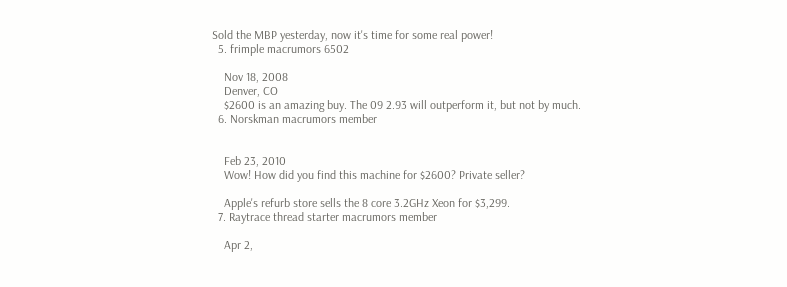Sold the MBP yesterday, now it's time for some real power!
  5. frimple macrumors 6502

    Nov 18, 2008
    Denver, CO
    $2600 is an amazing buy. The 09 2.93 will outperform it, but not by much.
  6. Norskman macrumors member


    Feb 23, 2010
    Wow! How did you find this machine for $2600? Private seller?

    Apple's refurb store sells the 8 core 3.2GHz Xeon for $3,299.
  7. Raytrace thread starter macrumors member

    Apr 2,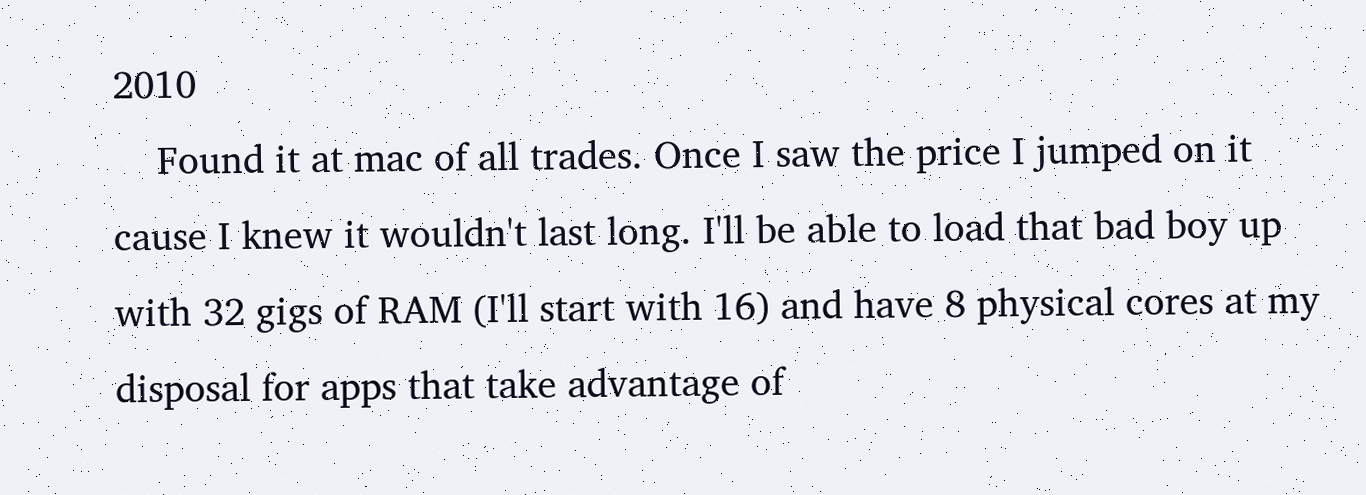2010
    Found it at mac of all trades. Once I saw the price I jumped on it cause I knew it wouldn't last long. I'll be able to load that bad boy up with 32 gigs of RAM (I'll start with 16) and have 8 physical cores at my disposal for apps that take advantage of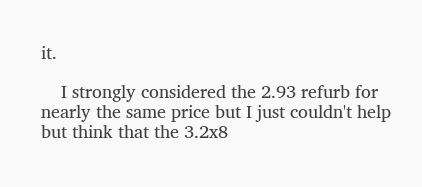it.

    I strongly considered the 2.93 refurb for nearly the same price but I just couldn't help but think that the 3.2x8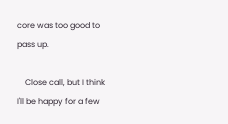core was too good to pass up.

    Close call, but I think I'll be happy for a few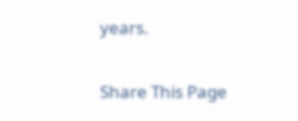years.

Share This Page